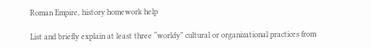Roman Empire, history homework help

List and briefly explain at least three “worldy” cultural or organizational practices from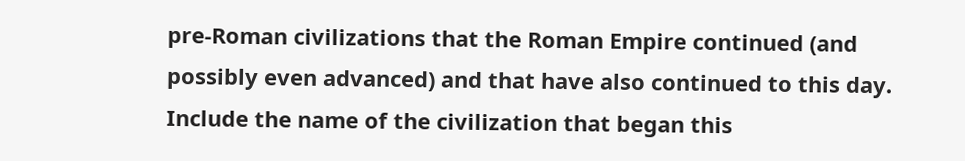pre-Roman civilizations that the Roman Empire continued (and possibly even advanced) and that have also continued to this day. Include the name of the civilization that began this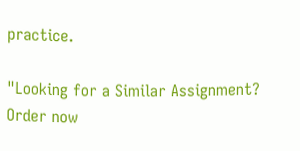practice.

"Looking for a Similar Assignment? Order now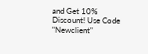and Get 10% Discount! Use Code "Newclient"